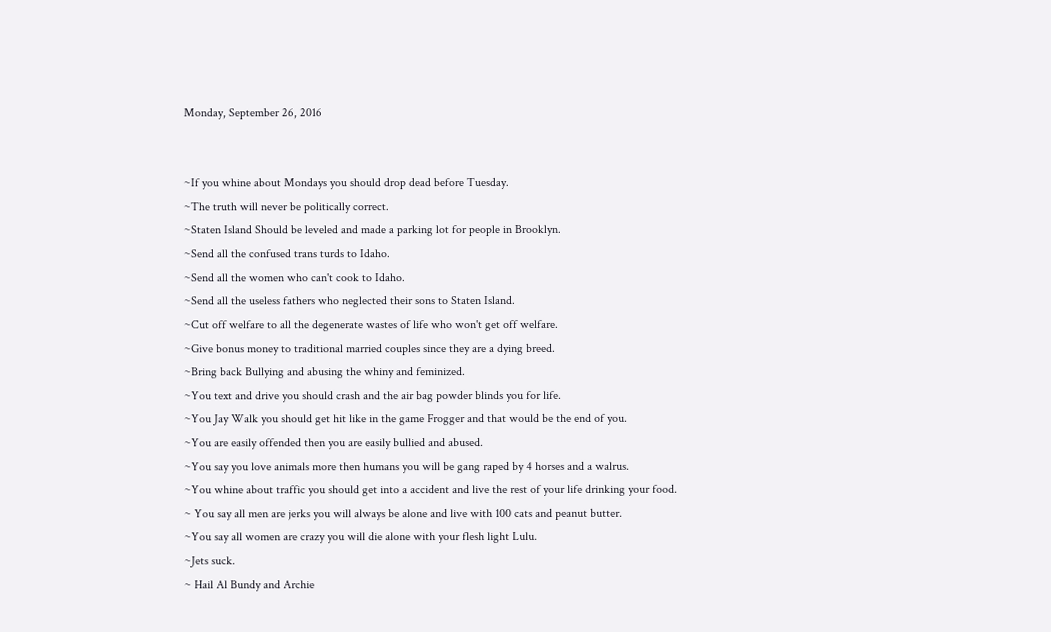Monday, September 26, 2016


~If you whine about Mondays you should drop dead before Tuesday.
~The truth will never be politically correct.
~Staten Island Should be leveled and made a parking lot for people in Brooklyn.
~Send all the confused trans turds to Idaho.
~Send all the women who can't cook to Idaho.
~Send all the useless fathers who neglected their sons to Staten Island.
~Cut off welfare to all the degenerate wastes of life who won't get off welfare.
~Give bonus money to traditional married couples since they are a dying breed.
~Bring back Bullying and abusing the whiny and feminized.
~You text and drive you should crash and the air bag powder blinds you for life.
~You Jay Walk you should get hit like in the game Frogger and that would be the end of you.
~You are easily offended then you are easily bullied and abused.
~You say you love animals more then humans you will be gang raped by 4 horses and a walrus.
~You whine about traffic you should get into a accident and live the rest of your life drinking your food.
~ You say all men are jerks you will always be alone and live with 100 cats and peanut butter.
~You say all women are crazy you will die alone with your flesh light Lulu.
~Jets suck.
~ Hail Al Bundy and Archie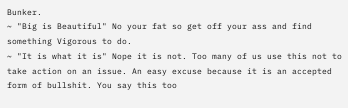Bunker.
~ "Big is Beautiful" No your fat so get off your ass and find something Vigorous to do.
~ "It is what it is" Nope it is not. Too many of us use this not to take action on an issue. An easy excuse because it is an accepted form of bullshit. You say this too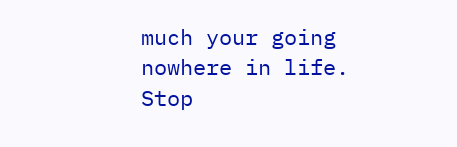much your going nowhere in life.
Stop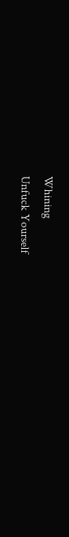Whining
Unfuck Yourself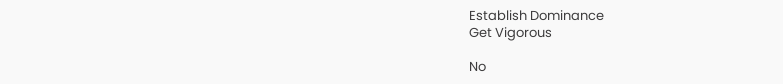Establish Dominance
Get Vigorous

No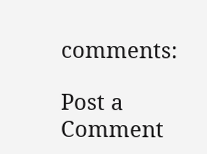comments:

Post a Comment